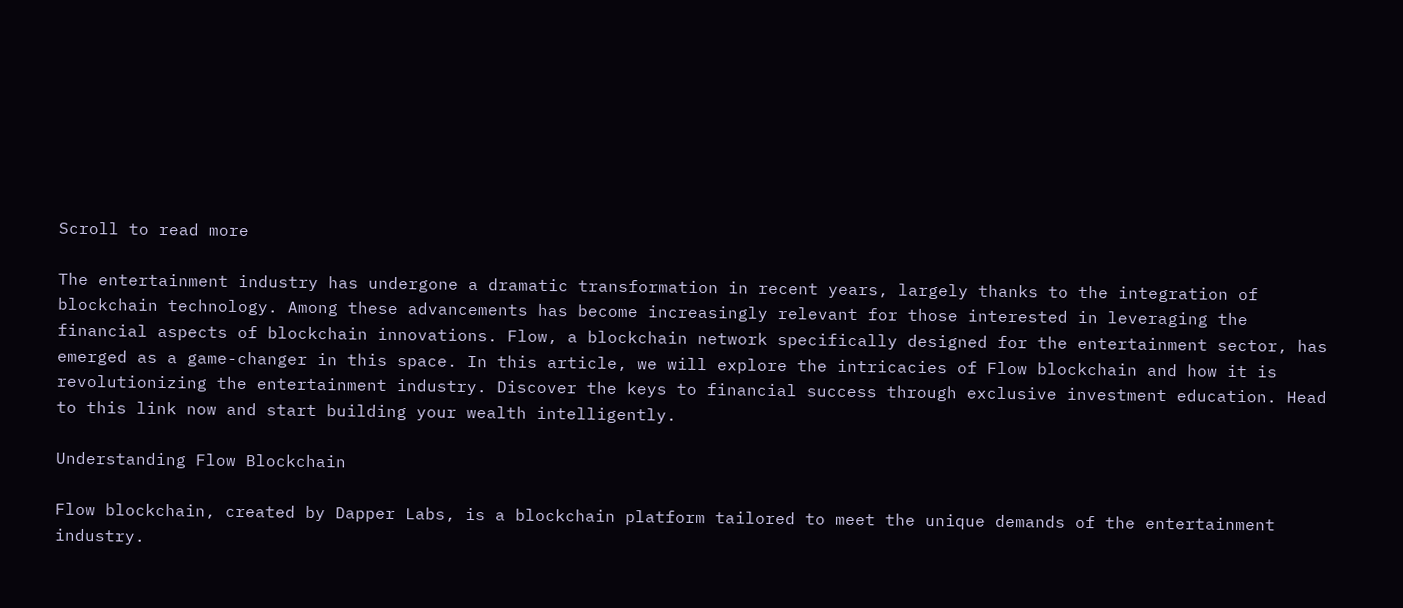Scroll to read more

The entertainment industry has undergone a dramatic transformation in recent years, largely thanks to the integration of blockchain technology. Among these advancements has become increasingly relevant for those interested in leveraging the financial aspects of blockchain innovations. Flow, a blockchain network specifically designed for the entertainment sector, has emerged as a game-changer in this space. In this article, we will explore the intricacies of Flow blockchain and how it is revolutionizing the entertainment industry. Discover the keys to financial success through exclusive investment education. Head to this link now and start building your wealth intelligently.

Understanding Flow Blockchain

Flow blockchain, created by Dapper Labs, is a blockchain platform tailored to meet the unique demands of the entertainment industry.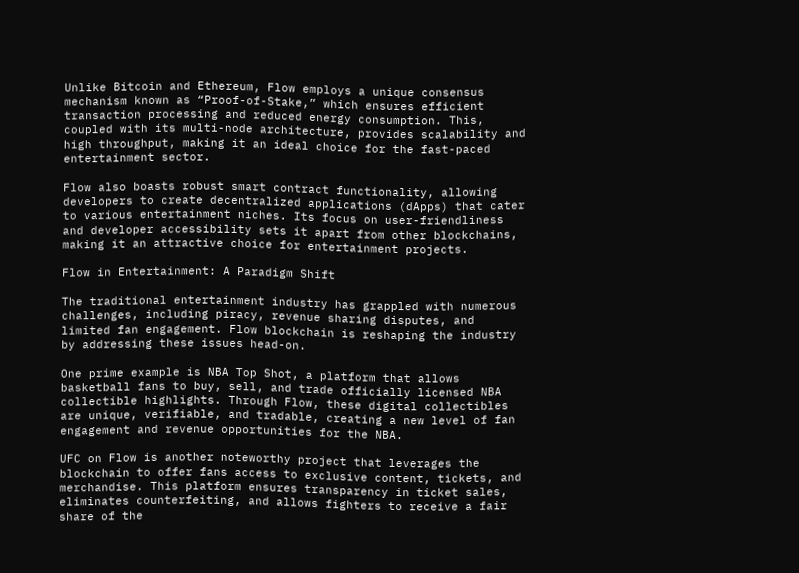Unlike Bitcoin and Ethereum, Flow employs a unique consensus mechanism known as “Proof-of-Stake,” which ensures efficient transaction processing and reduced energy consumption. This, coupled with its multi-node architecture, provides scalability and high throughput, making it an ideal choice for the fast-paced entertainment sector.

Flow also boasts robust smart contract functionality, allowing developers to create decentralized applications (dApps) that cater to various entertainment niches. Its focus on user-friendliness and developer accessibility sets it apart from other blockchains, making it an attractive choice for entertainment projects.

Flow in Entertainment: A Paradigm Shift

The traditional entertainment industry has grappled with numerous challenges, including piracy, revenue sharing disputes, and limited fan engagement. Flow blockchain is reshaping the industry by addressing these issues head-on.

One prime example is NBA Top Shot, a platform that allows basketball fans to buy, sell, and trade officially licensed NBA collectible highlights. Through Flow, these digital collectibles are unique, verifiable, and tradable, creating a new level of fan engagement and revenue opportunities for the NBA.

UFC on Flow is another noteworthy project that leverages the blockchain to offer fans access to exclusive content, tickets, and merchandise. This platform ensures transparency in ticket sales, eliminates counterfeiting, and allows fighters to receive a fair share of the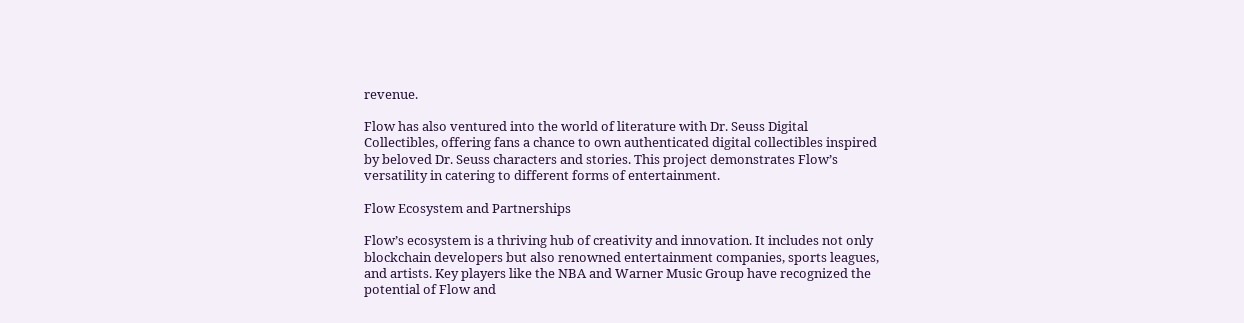revenue.

Flow has also ventured into the world of literature with Dr. Seuss Digital Collectibles, offering fans a chance to own authenticated digital collectibles inspired by beloved Dr. Seuss characters and stories. This project demonstrates Flow’s versatility in catering to different forms of entertainment.

Flow Ecosystem and Partnerships

Flow’s ecosystem is a thriving hub of creativity and innovation. It includes not only blockchain developers but also renowned entertainment companies, sports leagues, and artists. Key players like the NBA and Warner Music Group have recognized the potential of Flow and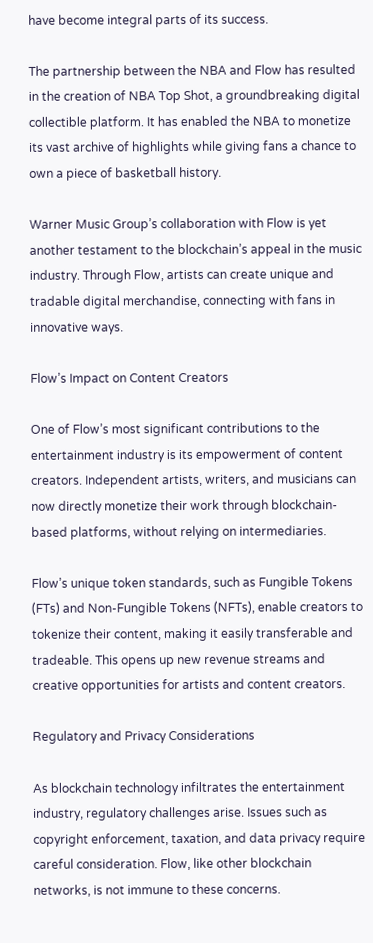have become integral parts of its success.

The partnership between the NBA and Flow has resulted in the creation of NBA Top Shot, a groundbreaking digital collectible platform. It has enabled the NBA to monetize its vast archive of highlights while giving fans a chance to own a piece of basketball history.

Warner Music Group’s collaboration with Flow is yet another testament to the blockchain’s appeal in the music industry. Through Flow, artists can create unique and tradable digital merchandise, connecting with fans in innovative ways.

Flow’s Impact on Content Creators

One of Flow’s most significant contributions to the entertainment industry is its empowerment of content creators. Independent artists, writers, and musicians can now directly monetize their work through blockchain-based platforms, without relying on intermediaries.

Flow’s unique token standards, such as Fungible Tokens (FTs) and Non-Fungible Tokens (NFTs), enable creators to tokenize their content, making it easily transferable and tradeable. This opens up new revenue streams and creative opportunities for artists and content creators.

Regulatory and Privacy Considerations

As blockchain technology infiltrates the entertainment industry, regulatory challenges arise. Issues such as copyright enforcement, taxation, and data privacy require careful consideration. Flow, like other blockchain networks, is not immune to these concerns.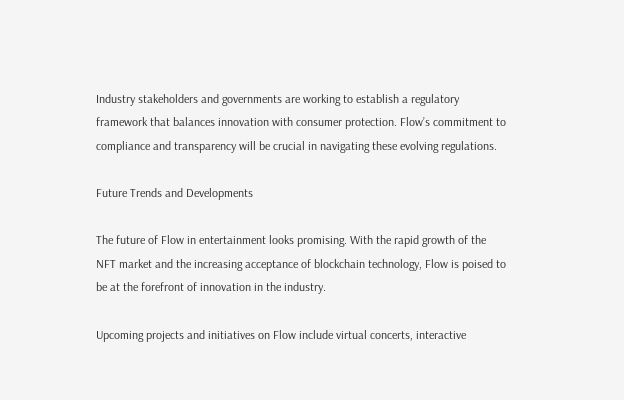Industry stakeholders and governments are working to establish a regulatory framework that balances innovation with consumer protection. Flow’s commitment to compliance and transparency will be crucial in navigating these evolving regulations.

Future Trends and Developments

The future of Flow in entertainment looks promising. With the rapid growth of the NFT market and the increasing acceptance of blockchain technology, Flow is poised to be at the forefront of innovation in the industry.

Upcoming projects and initiatives on Flow include virtual concerts, interactive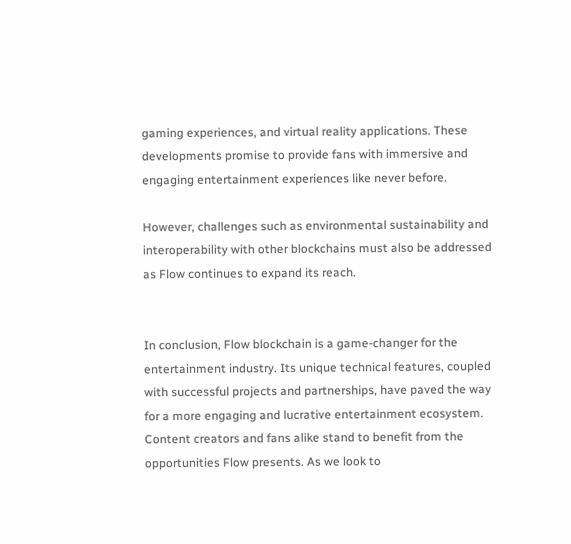gaming experiences, and virtual reality applications. These developments promise to provide fans with immersive and engaging entertainment experiences like never before.

However, challenges such as environmental sustainability and interoperability with other blockchains must also be addressed as Flow continues to expand its reach.


In conclusion, Flow blockchain is a game-changer for the entertainment industry. Its unique technical features, coupled with successful projects and partnerships, have paved the way for a more engaging and lucrative entertainment ecosystem. Content creators and fans alike stand to benefit from the opportunities Flow presents. As we look to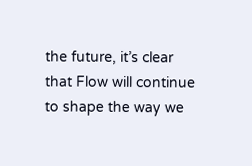the future, it’s clear that Flow will continue to shape the way we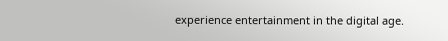experience entertainment in the digital age.